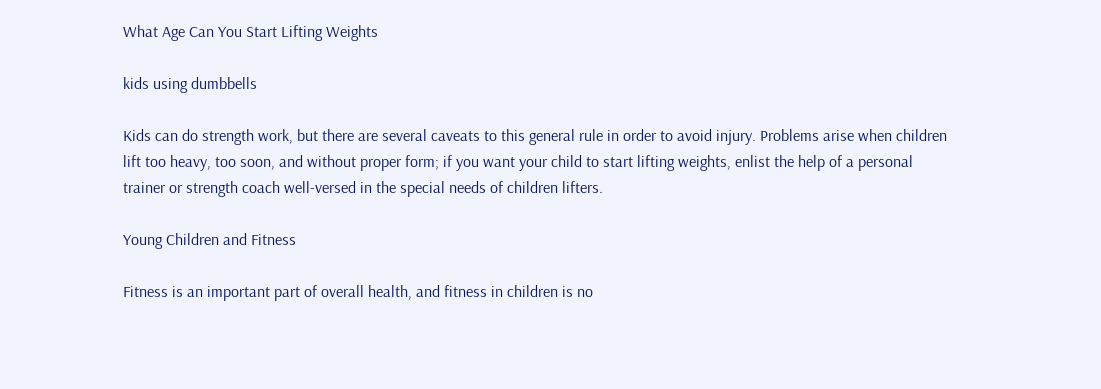What Age Can You Start Lifting Weights

kids using dumbbells

Kids can do strength work, but there are several caveats to this general rule in order to avoid injury. Problems arise when children lift too heavy, too soon, and without proper form; if you want your child to start lifting weights, enlist the help of a personal trainer or strength coach well-versed in the special needs of children lifters.

Young Children and Fitness

Fitness is an important part of overall health, and fitness in children is no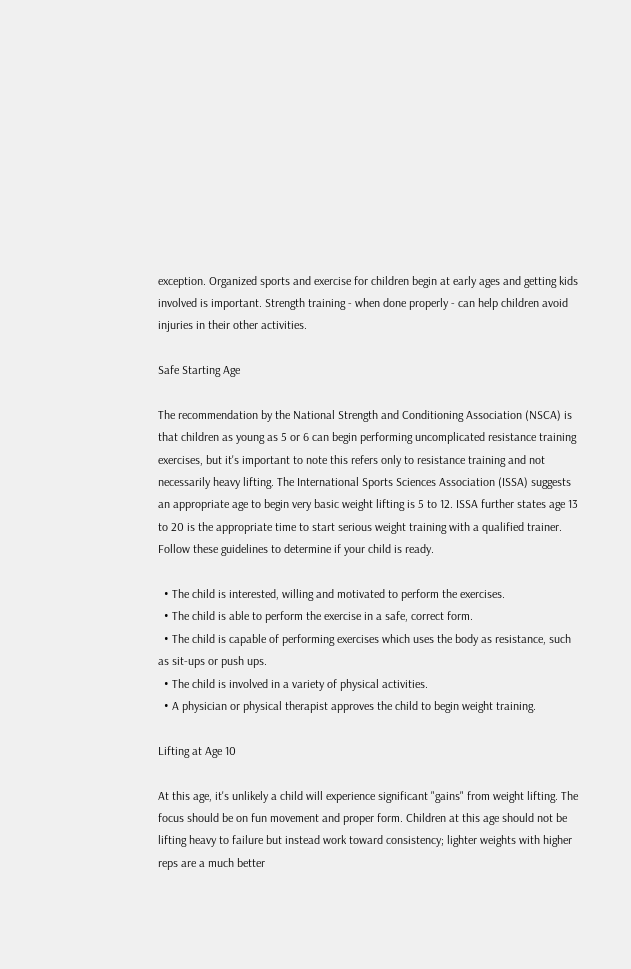exception. Organized sports and exercise for children begin at early ages and getting kids involved is important. Strength training - when done properly - can help children avoid injuries in their other activities.

Safe Starting Age

The recommendation by the National Strength and Conditioning Association (NSCA) is that children as young as 5 or 6 can begin performing uncomplicated resistance training exercises, but it's important to note this refers only to resistance training and not necessarily heavy lifting. The International Sports Sciences Association (ISSA) suggests an appropriate age to begin very basic weight lifting is 5 to 12. ISSA further states age 13 to 20 is the appropriate time to start serious weight training with a qualified trainer. Follow these guidelines to determine if your child is ready.

  • The child is interested, willing and motivated to perform the exercises.
  • The child is able to perform the exercise in a safe, correct form.
  • The child is capable of performing exercises which uses the body as resistance, such as sit-ups or push ups.
  • The child is involved in a variety of physical activities.
  • A physician or physical therapist approves the child to begin weight training.

Lifting at Age 10

At this age, it's unlikely a child will experience significant "gains" from weight lifting. The focus should be on fun movement and proper form. Children at this age should not be lifting heavy to failure but instead work toward consistency; lighter weights with higher reps are a much better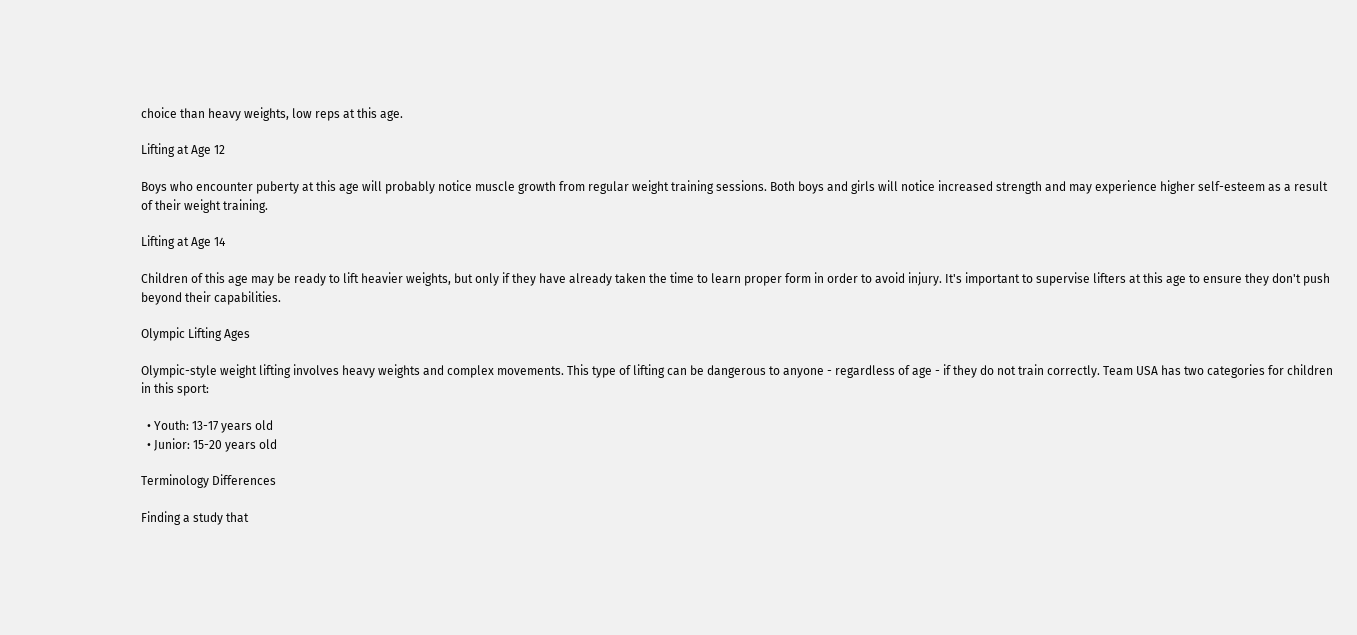choice than heavy weights, low reps at this age.

Lifting at Age 12

Boys who encounter puberty at this age will probably notice muscle growth from regular weight training sessions. Both boys and girls will notice increased strength and may experience higher self-esteem as a result of their weight training.

Lifting at Age 14

Children of this age may be ready to lift heavier weights, but only if they have already taken the time to learn proper form in order to avoid injury. It's important to supervise lifters at this age to ensure they don't push beyond their capabilities.

Olympic Lifting Ages

Olympic-style weight lifting involves heavy weights and complex movements. This type of lifting can be dangerous to anyone - regardless of age - if they do not train correctly. Team USA has two categories for children in this sport:

  • Youth: 13-17 years old
  • Junior: 15-20 years old

Terminology Differences

Finding a study that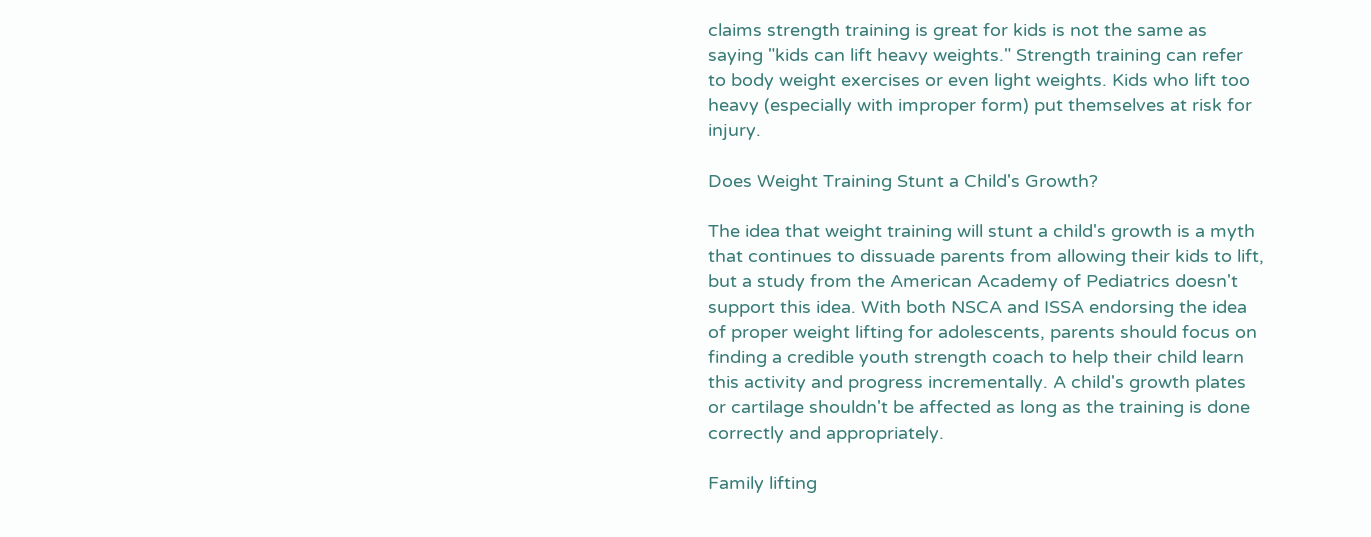claims strength training is great for kids is not the same as saying "kids can lift heavy weights." Strength training can refer to body weight exercises or even light weights. Kids who lift too heavy (especially with improper form) put themselves at risk for injury.

Does Weight Training Stunt a Child's Growth?

The idea that weight training will stunt a child's growth is a myth that continues to dissuade parents from allowing their kids to lift, but a study from the American Academy of Pediatrics doesn't support this idea. With both NSCA and ISSA endorsing the idea of proper weight lifting for adolescents, parents should focus on finding a credible youth strength coach to help their child learn this activity and progress incrementally. A child's growth plates or cartilage shouldn't be affected as long as the training is done correctly and appropriately.

Family lifting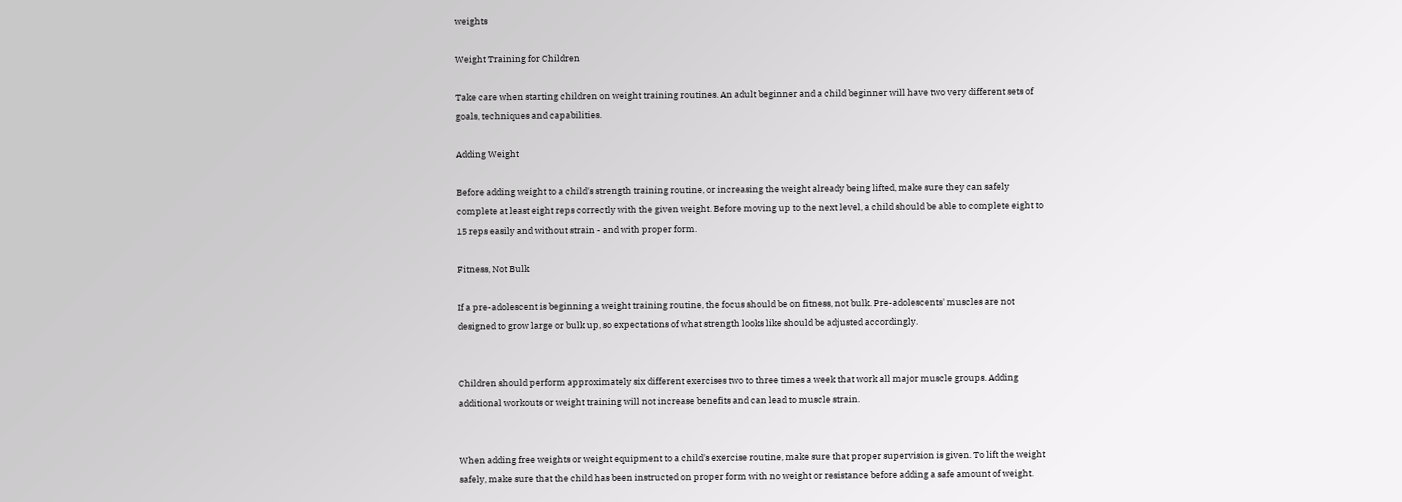weights

Weight Training for Children

Take care when starting children on weight training routines. An adult beginner and a child beginner will have two very different sets of goals, techniques and capabilities.

Adding Weight

Before adding weight to a child's strength training routine, or increasing the weight already being lifted, make sure they can safely complete at least eight reps correctly with the given weight. Before moving up to the next level, a child should be able to complete eight to 15 reps easily and without strain - and with proper form.

Fitness, Not Bulk

If a pre-adolescent is beginning a weight training routine, the focus should be on fitness, not bulk. Pre-adolescents' muscles are not designed to grow large or bulk up, so expectations of what strength looks like should be adjusted accordingly.


Children should perform approximately six different exercises two to three times a week that work all major muscle groups. Adding additional workouts or weight training will not increase benefits and can lead to muscle strain.


When adding free weights or weight equipment to a child's exercise routine, make sure that proper supervision is given. To lift the weight safely, make sure that the child has been instructed on proper form with no weight or resistance before adding a safe amount of weight.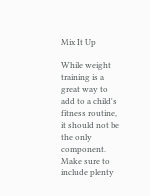Mix It Up

While weight training is a great way to add to a child's fitness routine, it should not be the only component. Make sure to include plenty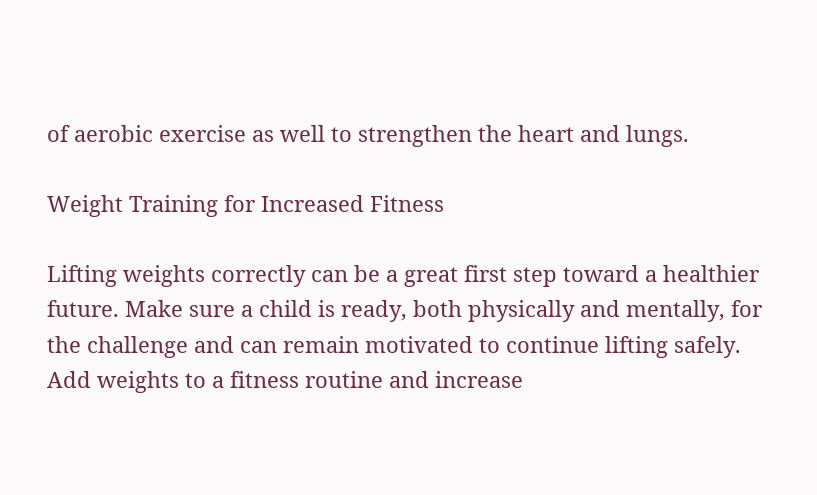of aerobic exercise as well to strengthen the heart and lungs.

Weight Training for Increased Fitness

Lifting weights correctly can be a great first step toward a healthier future. Make sure a child is ready, both physically and mentally, for the challenge and can remain motivated to continue lifting safely. Add weights to a fitness routine and increase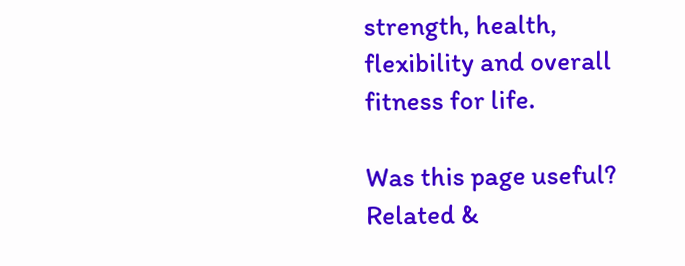strength, health, flexibility and overall fitness for life.

Was this page useful?
Related &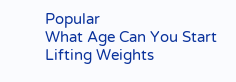Popular
What Age Can You Start Lifting Weights